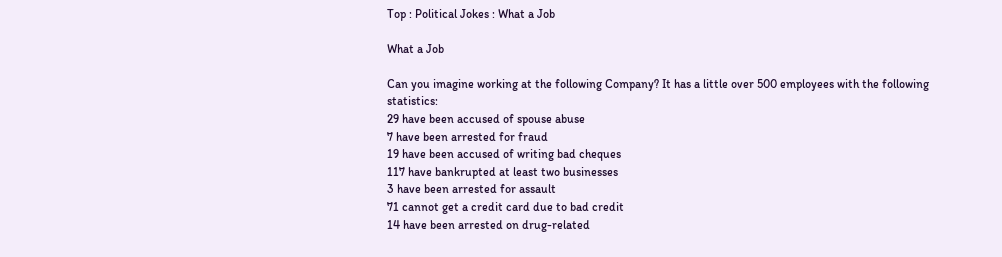Top : Political Jokes : What a Job

What a Job

Can you imagine working at the following Company? It has a little over 500 employees with the following statistics:
29 have been accused of spouse abuse
7 have been arrested for fraud
19 have been accused of writing bad cheques
117 have bankrupted at least two businesses
3 have been arrested for assault
71 cannot get a credit card due to bad credit
14 have been arrested on drug-related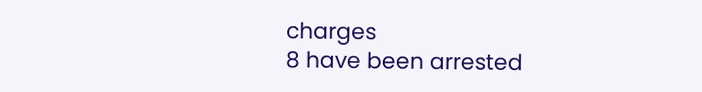charges
8 have been arrested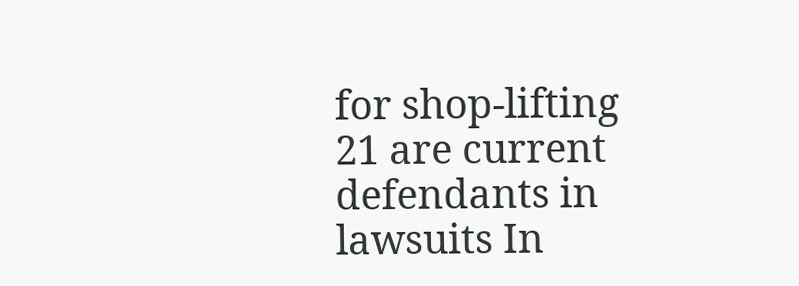for shop-lifting
21 are current defendants in lawsuits In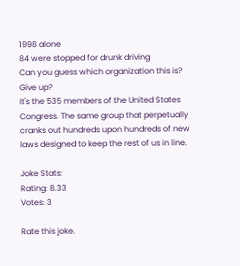1998 alone
84 were stopped for drunk driving
Can you guess which organization this is?
Give up?
It's the 535 members of the United States Congress. The same group that perpetually cranks out hundreds upon hundreds of new laws designed to keep the rest of us in line.

Joke Stats:
Rating: 8.33
Votes: 3

Rate this joke.